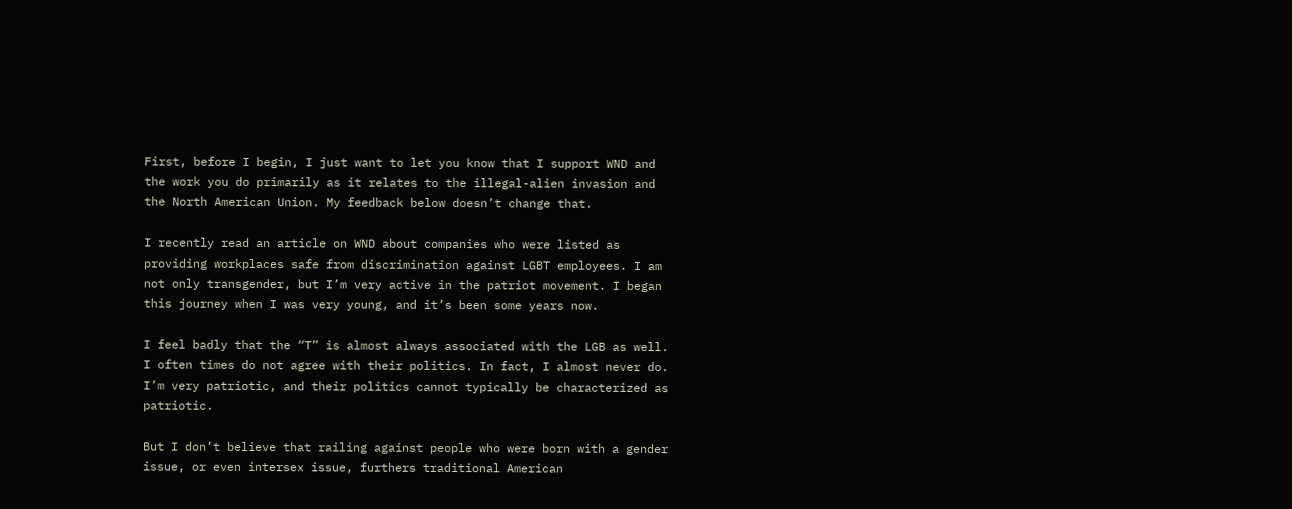First, before I begin, I just want to let you know that I support WND and the work you do primarily as it relates to the illegal-alien invasion and the North American Union. My feedback below doesn’t change that.

I recently read an article on WND about companies who were listed as providing workplaces safe from discrimination against LGBT employees. I am not only transgender, but I’m very active in the patriot movement. I began this journey when I was very young, and it’s been some years now.

I feel badly that the “T” is almost always associated with the LGB as well. I often times do not agree with their politics. In fact, I almost never do. I’m very patriotic, and their politics cannot typically be characterized as patriotic.

But I don’t believe that railing against people who were born with a gender issue, or even intersex issue, furthers traditional American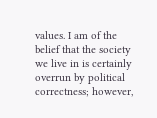values. I am of the belief that the society we live in is certainly overrun by political correctness; however,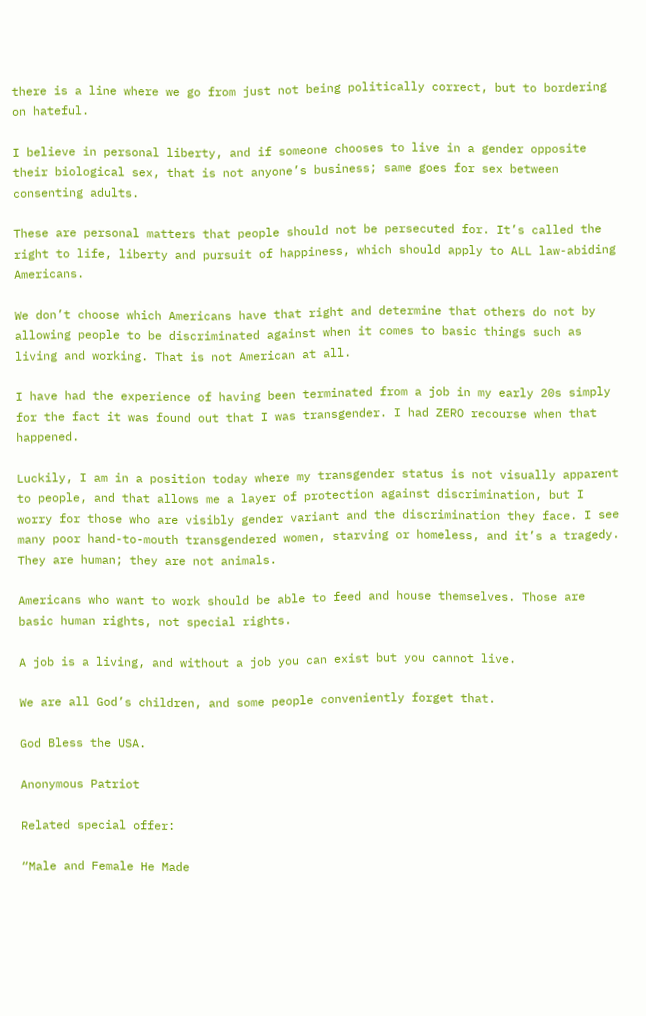there is a line where we go from just not being politically correct, but to bordering on hateful.

I believe in personal liberty, and if someone chooses to live in a gender opposite their biological sex, that is not anyone’s business; same goes for sex between consenting adults.

These are personal matters that people should not be persecuted for. It’s called the right to life, liberty and pursuit of happiness, which should apply to ALL law-abiding Americans.

We don’t choose which Americans have that right and determine that others do not by allowing people to be discriminated against when it comes to basic things such as living and working. That is not American at all.

I have had the experience of having been terminated from a job in my early 20s simply for the fact it was found out that I was transgender. I had ZERO recourse when that happened.

Luckily, I am in a position today where my transgender status is not visually apparent to people, and that allows me a layer of protection against discrimination, but I worry for those who are visibly gender variant and the discrimination they face. I see many poor hand-to-mouth transgendered women, starving or homeless, and it’s a tragedy. They are human; they are not animals.

Americans who want to work should be able to feed and house themselves. Those are basic human rights, not special rights.

A job is a living, and without a job you can exist but you cannot live.

We are all God’s children, and some people conveniently forget that.

God Bless the USA.

Anonymous Patriot

Related special offer:

“Male and Female He Made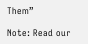Them”

Note: Read our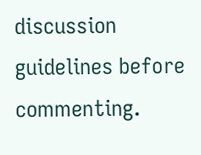discussion guidelines before commenting.